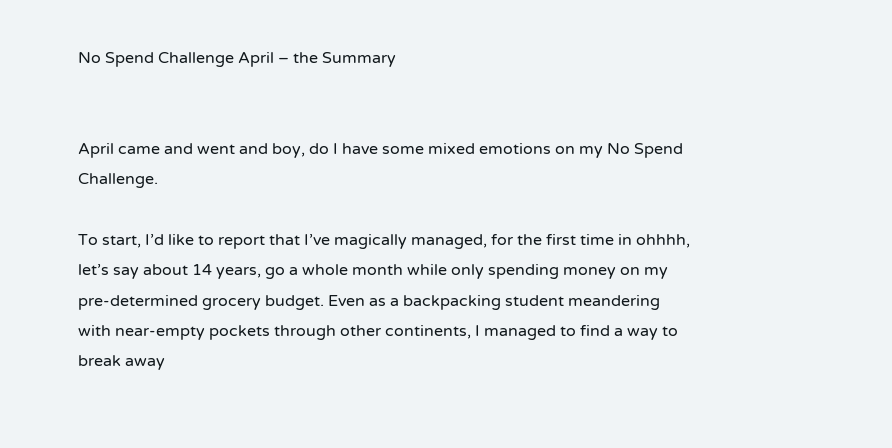No Spend Challenge April – the Summary


April came and went and boy, do I have some mixed emotions on my No Spend Challenge.

To start, I’d like to report that I’ve magically managed, for the first time in ohhhh, let’s say about 14 years, go a whole month while only spending money on my pre-determined grocery budget. Even as a backpacking student meandering with near-empty pockets through other continents, I managed to find a way to break away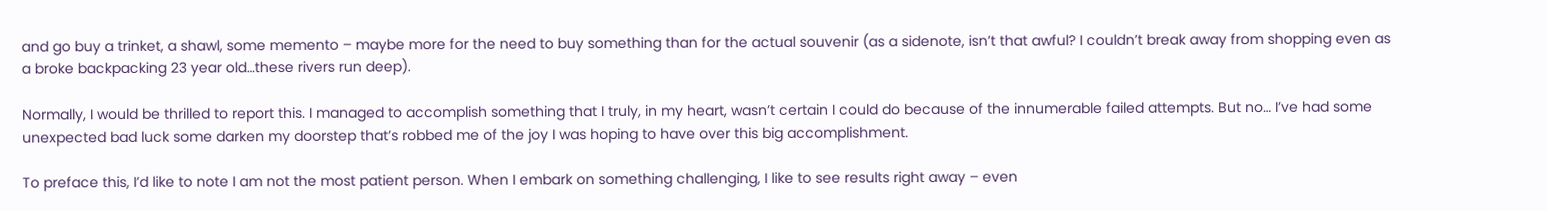and go buy a trinket, a shawl, some memento – maybe more for the need to buy something than for the actual souvenir (as a sidenote, isn’t that awful? I couldn’t break away from shopping even as a broke backpacking 23 year old…these rivers run deep).

Normally, I would be thrilled to report this. I managed to accomplish something that I truly, in my heart, wasn’t certain I could do because of the innumerable failed attempts. But no… I’ve had some unexpected bad luck some darken my doorstep that’s robbed me of the joy I was hoping to have over this big accomplishment.

To preface this, I’d like to note I am not the most patient person. When I embark on something challenging, I like to see results right away – even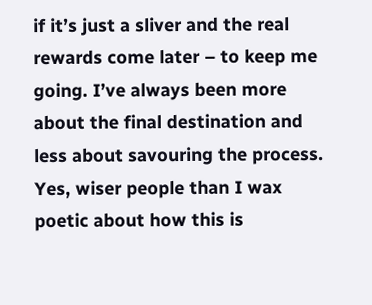if it’s just a sliver and the real rewards come later – to keep me going. I’ve always been more about the final destination and less about savouring the process. Yes, wiser people than I wax poetic about how this is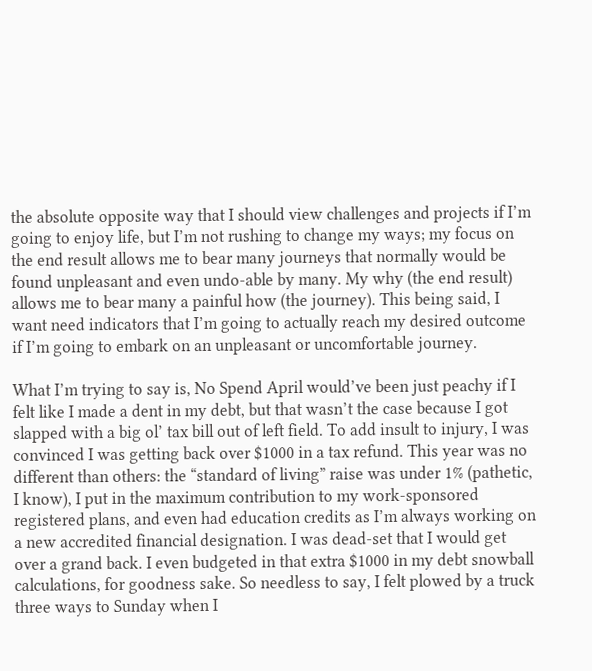the absolute opposite way that I should view challenges and projects if I’m going to enjoy life, but I’m not rushing to change my ways; my focus on the end result allows me to bear many journeys that normally would be found unpleasant and even undo-able by many. My why (the end result) allows me to bear many a painful how (the journey). This being said, I want need indicators that I’m going to actually reach my desired outcome if I’m going to embark on an unpleasant or uncomfortable journey.

What I’m trying to say is, No Spend April would’ve been just peachy if I felt like I made a dent in my debt, but that wasn’t the case because I got slapped with a big ol’ tax bill out of left field. To add insult to injury, I was convinced I was getting back over $1000 in a tax refund. This year was no different than others: the “standard of living” raise was under 1% (pathetic, I know), I put in the maximum contribution to my work-sponsored registered plans, and even had education credits as I’m always working on a new accredited financial designation. I was dead-set that I would get over a grand back. I even budgeted in that extra $1000 in my debt snowball calculations, for goodness sake. So needless to say, I felt plowed by a truck three ways to Sunday when I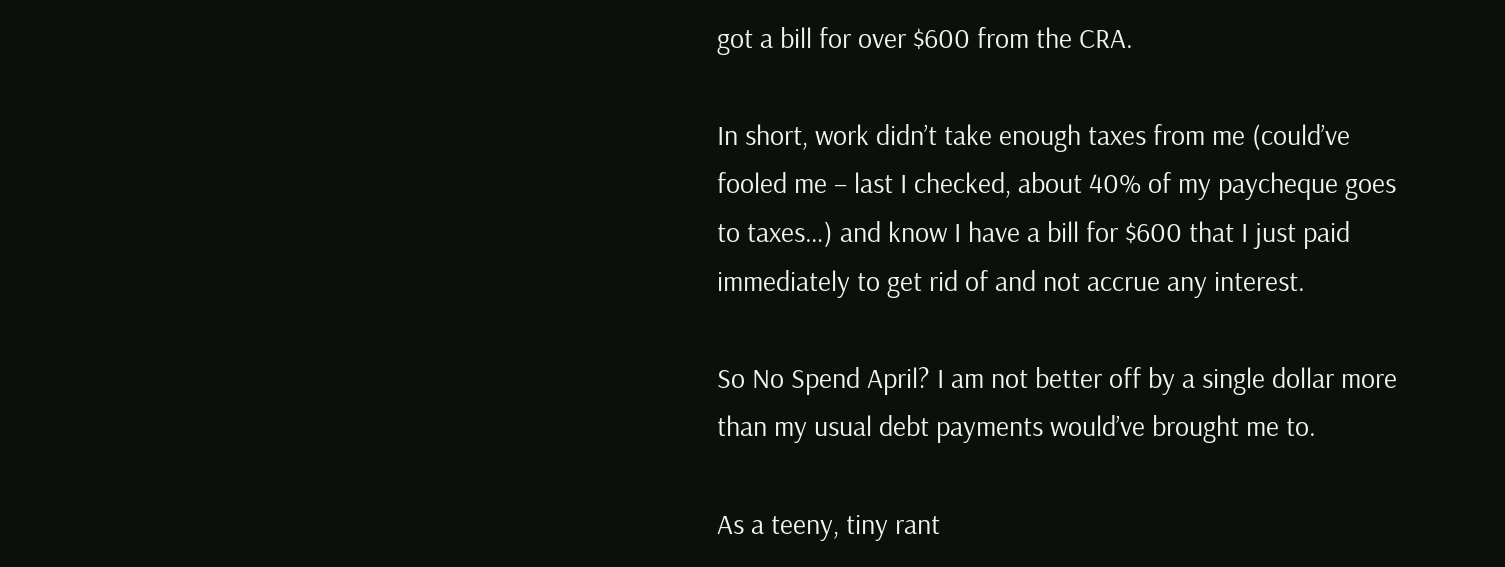got a bill for over $600 from the CRA.

In short, work didn’t take enough taxes from me (could’ve fooled me – last I checked, about 40% of my paycheque goes to taxes…) and know I have a bill for $600 that I just paid immediately to get rid of and not accrue any interest.

So No Spend April? I am not better off by a single dollar more than my usual debt payments would’ve brought me to.

As a teeny, tiny rant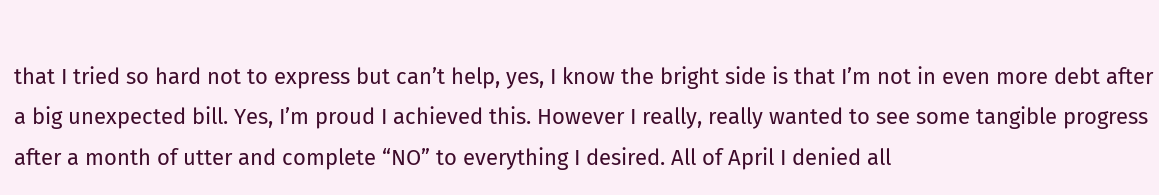that I tried so hard not to express but can’t help, yes, I know the bright side is that I’m not in even more debt after a big unexpected bill. Yes, I’m proud I achieved this. However I really, really wanted to see some tangible progress after a month of utter and complete “NO” to everything I desired. All of April I denied all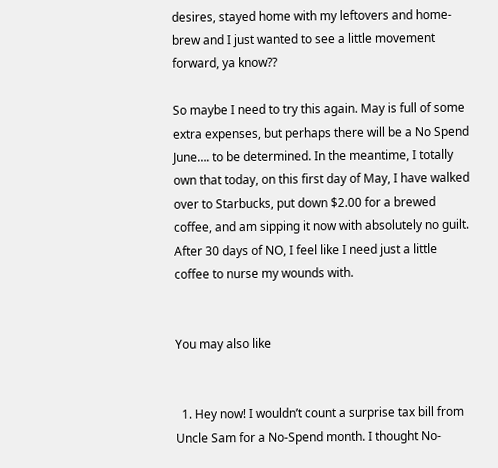desires, stayed home with my leftovers and home-brew and I just wanted to see a little movement forward, ya know??

So maybe I need to try this again. May is full of some extra expenses, but perhaps there will be a No Spend June…. to be determined. In the meantime, I totally own that today, on this first day of May, I have walked over to Starbucks, put down $2.00 for a brewed coffee, and am sipping it now with absolutely no guilt. After 30 days of NO, I feel like I need just a little coffee to nurse my wounds with.


You may also like


  1. Hey now! I wouldn’t count a surprise tax bill from Uncle Sam for a No-Spend month. I thought No-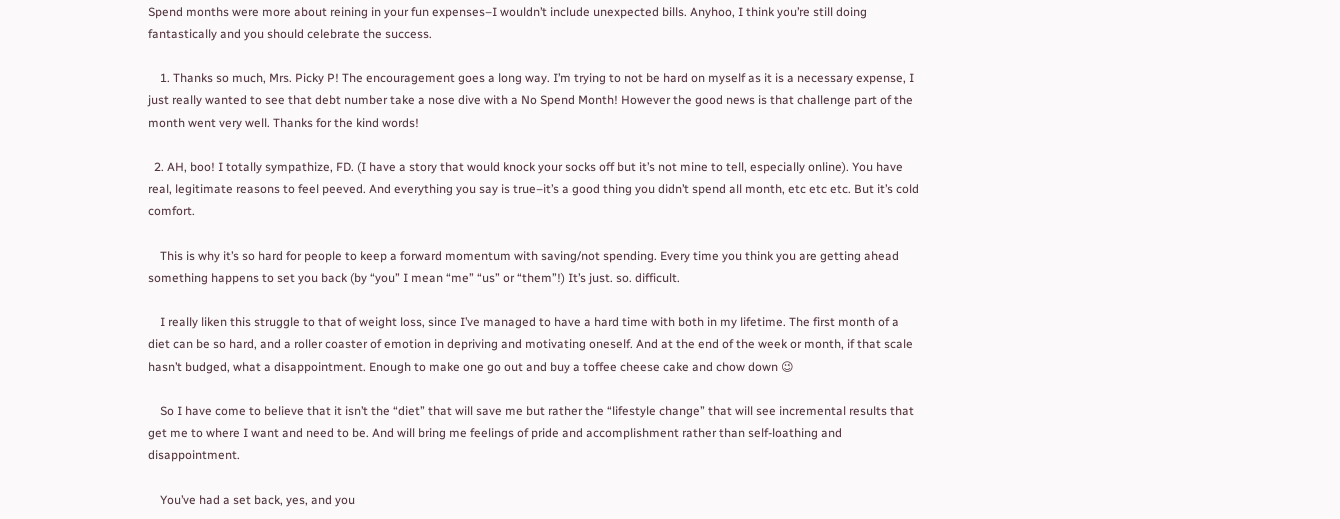Spend months were more about reining in your fun expenses–I wouldn’t include unexpected bills. Anyhoo, I think you’re still doing fantastically and you should celebrate the success.

    1. Thanks so much, Mrs. Picky P! The encouragement goes a long way. I’m trying to not be hard on myself as it is a necessary expense, I just really wanted to see that debt number take a nose dive with a No Spend Month! However the good news is that challenge part of the month went very well. Thanks for the kind words!

  2. AH, boo! I totally sympathize, FD. (I have a story that would knock your socks off but it’s not mine to tell, especially online). You have real, legitimate reasons to feel peeved. And everything you say is true–it’s a good thing you didn’t spend all month, etc etc etc. But it’s cold comfort.

    This is why it’s so hard for people to keep a forward momentum with saving/not spending. Every time you think you are getting ahead something happens to set you back (by “you” I mean “me” “us” or “them”!) It’s just. so. difficult.

    I really liken this struggle to that of weight loss, since I’ve managed to have a hard time with both in my lifetime. The first month of a diet can be so hard, and a roller coaster of emotion in depriving and motivating oneself. And at the end of the week or month, if that scale hasn’t budged, what a disappointment. Enough to make one go out and buy a toffee cheese cake and chow down 😉

    So I have come to believe that it isn’t the “diet” that will save me but rather the “lifestyle change” that will see incremental results that get me to where I want and need to be. And will bring me feelings of pride and accomplishment rather than self-loathing and disappointment.

    You’ve had a set back, yes, and you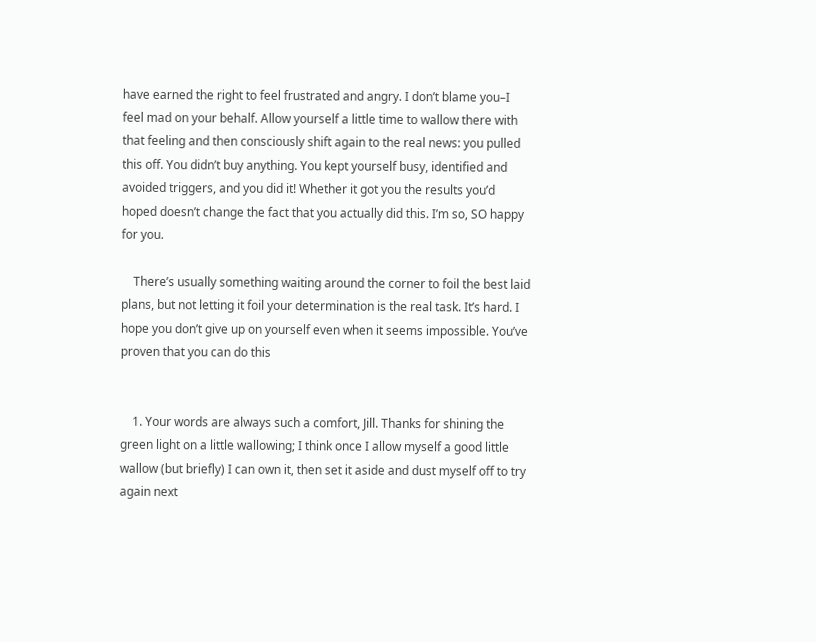have earned the right to feel frustrated and angry. I don’t blame you–I feel mad on your behalf. Allow yourself a little time to wallow there with that feeling and then consciously shift again to the real news: you pulled this off. You didn’t buy anything. You kept yourself busy, identified and avoided triggers, and you did it! Whether it got you the results you’d hoped doesn’t change the fact that you actually did this. I’m so, SO happy for you.

    There’s usually something waiting around the corner to foil the best laid plans, but not letting it foil your determination is the real task. It’s hard. I hope you don’t give up on yourself even when it seems impossible. You’ve proven that you can do this


    1. Your words are always such a comfort, Jill. Thanks for shining the green light on a little wallowing; I think once I allow myself a good little wallow (but briefly) I can own it, then set it aside and dust myself off to try again next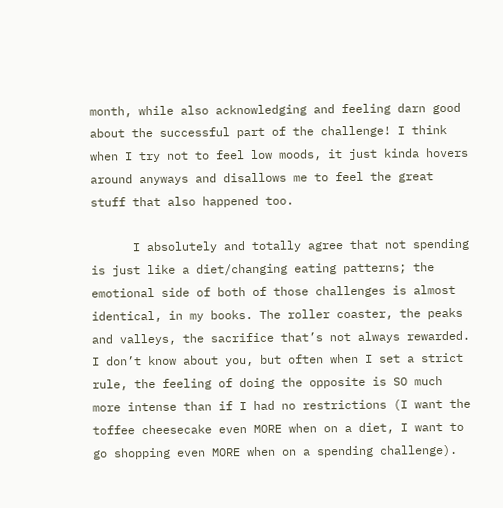month, while also acknowledging and feeling darn good about the successful part of the challenge! I think when I try not to feel low moods, it just kinda hovers around anyways and disallows me to feel the great stuff that also happened too.

      I absolutely and totally agree that not spending is just like a diet/changing eating patterns; the emotional side of both of those challenges is almost identical, in my books. The roller coaster, the peaks and valleys, the sacrifice that’s not always rewarded. I don’t know about you, but often when I set a strict rule, the feeling of doing the opposite is SO much more intense than if I had no restrictions (I want the toffee cheesecake even MORE when on a diet, I want to go shopping even MORE when on a spending challenge).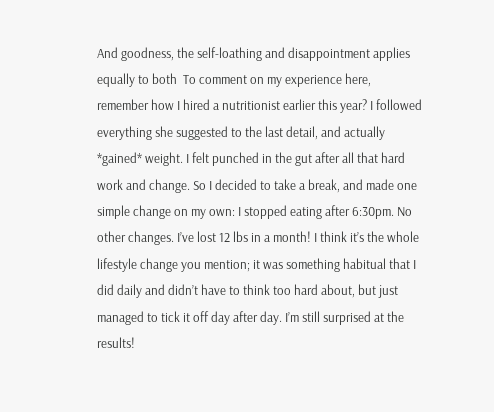And goodness, the self-loathing and disappointment applies equally to both  To comment on my experience here, remember how I hired a nutritionist earlier this year? I followed everything she suggested to the last detail, and actually *gained* weight. I felt punched in the gut after all that hard work and change. So I decided to take a break, and made one simple change on my own: I stopped eating after 6:30pm. No other changes. I’ve lost 12 lbs in a month! I think it’s the whole lifestyle change you mention; it was something habitual that I did daily and didn’t have to think too hard about, but just managed to tick it off day after day. I’m still surprised at the results!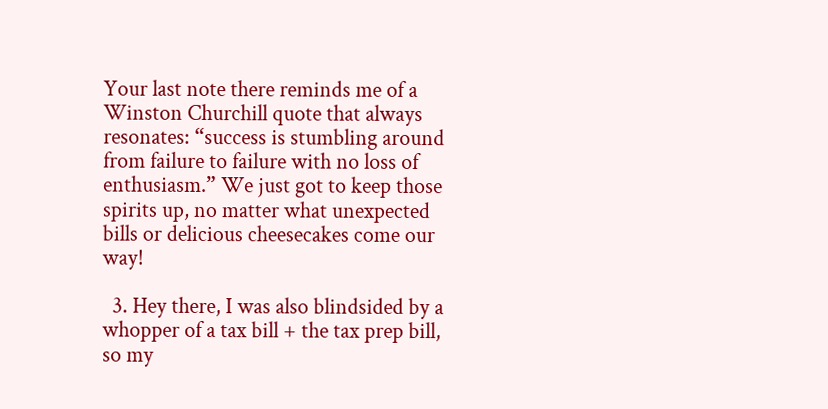Your last note there reminds me of a Winston Churchill quote that always resonates: “success is stumbling around from failure to failure with no loss of enthusiasm.” We just got to keep those spirits up, no matter what unexpected bills or delicious cheesecakes come our way!

  3. Hey there, I was also blindsided by a whopper of a tax bill + the tax prep bill, so my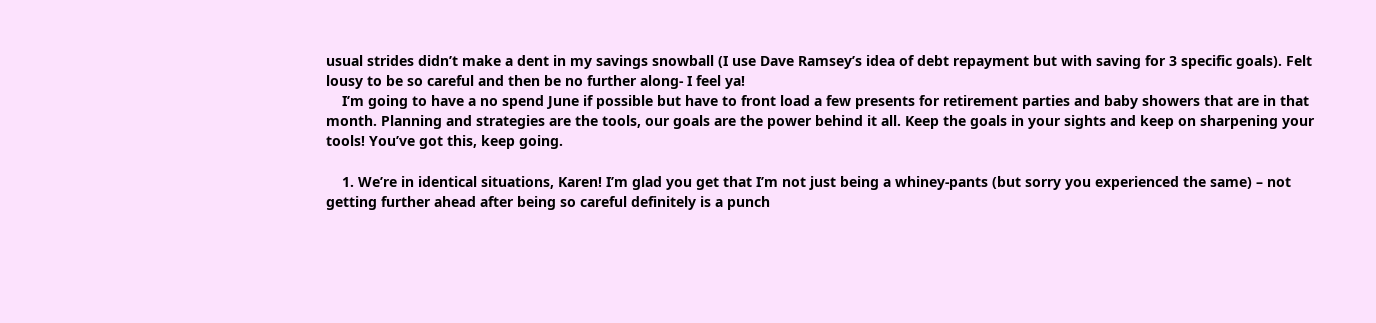usual strides didn’t make a dent in my savings snowball (I use Dave Ramsey’s idea of debt repayment but with saving for 3 specific goals). Felt lousy to be so careful and then be no further along- I feel ya!
    I’m going to have a no spend June if possible but have to front load a few presents for retirement parties and baby showers that are in that month. Planning and strategies are the tools, our goals are the power behind it all. Keep the goals in your sights and keep on sharpening your tools! You’ve got this, keep going.

    1. We’re in identical situations, Karen! I’m glad you get that I’m not just being a whiney-pants (but sorry you experienced the same) – not getting further ahead after being so careful definitely is a punch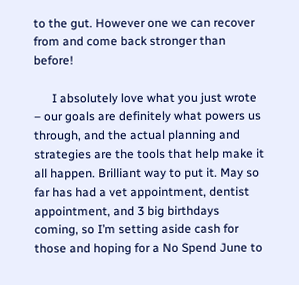to the gut. However one we can recover from and come back stronger than before!

      I absolutely love what you just wrote – our goals are definitely what powers us through, and the actual planning and strategies are the tools that help make it all happen. Brilliant way to put it. May so far has had a vet appointment, dentist appointment, and 3 big birthdays coming, so I’m setting aside cash for those and hoping for a No Spend June to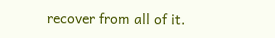recover from all of it.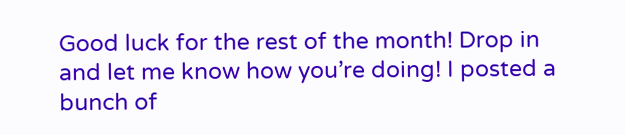Good luck for the rest of the month! Drop in and let me know how you’re doing! I posted a bunch of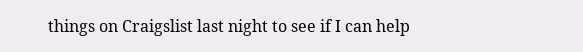things on Craigslist last night to see if I can help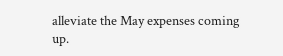alleviate the May expenses coming up.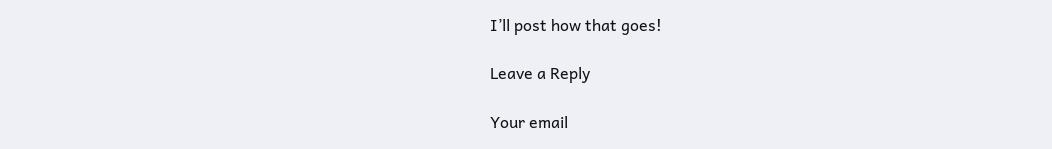I’ll post how that goes!

Leave a Reply

Your email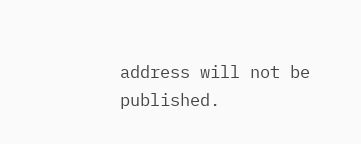address will not be published.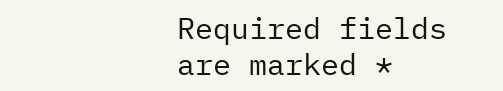Required fields are marked *